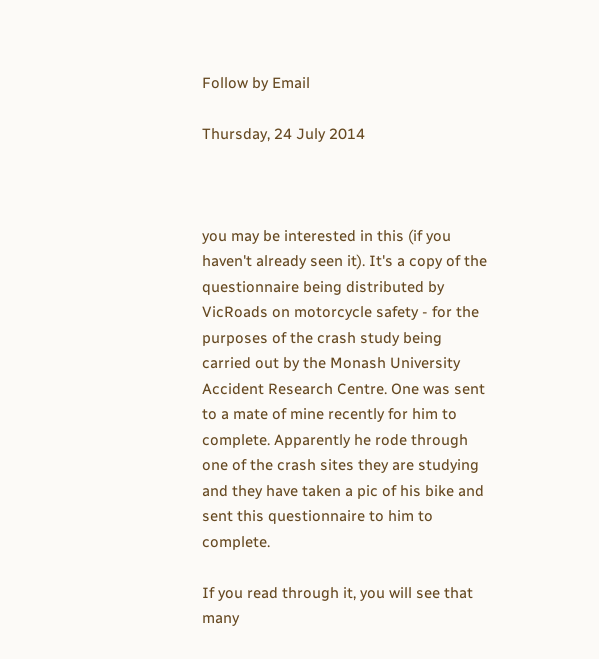Follow by Email

Thursday, 24 July 2014



you may be interested in this (if you haven't already seen it). It's a copy of the questionnaire being distributed by VicRoads on motorcycle safety - for the purposes of the crash study being carried out by the Monash University Accident Research Centre. One was sent to a mate of mine recently for him to complete. Apparently he rode through one of the crash sites they are studying and they have taken a pic of his bike and sent this questionnaire to him to complete.

If you read through it, you will see that many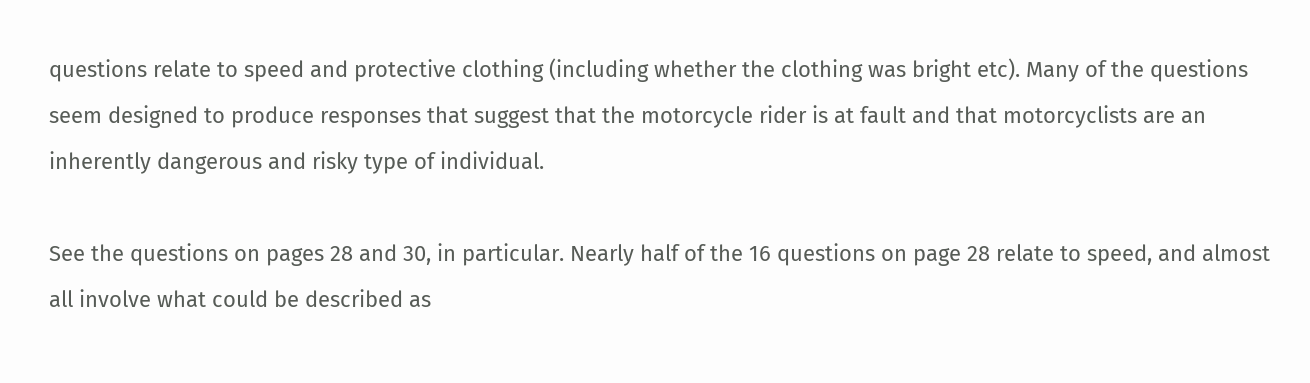questions relate to speed and protective clothing (including whether the clothing was bright etc). Many of the questions seem designed to produce responses that suggest that the motorcycle rider is at fault and that motorcyclists are an inherently dangerous and risky type of individual.

See the questions on pages 28 and 30, in particular. Nearly half of the 16 questions on page 28 relate to speed, and almost all involve what could be described as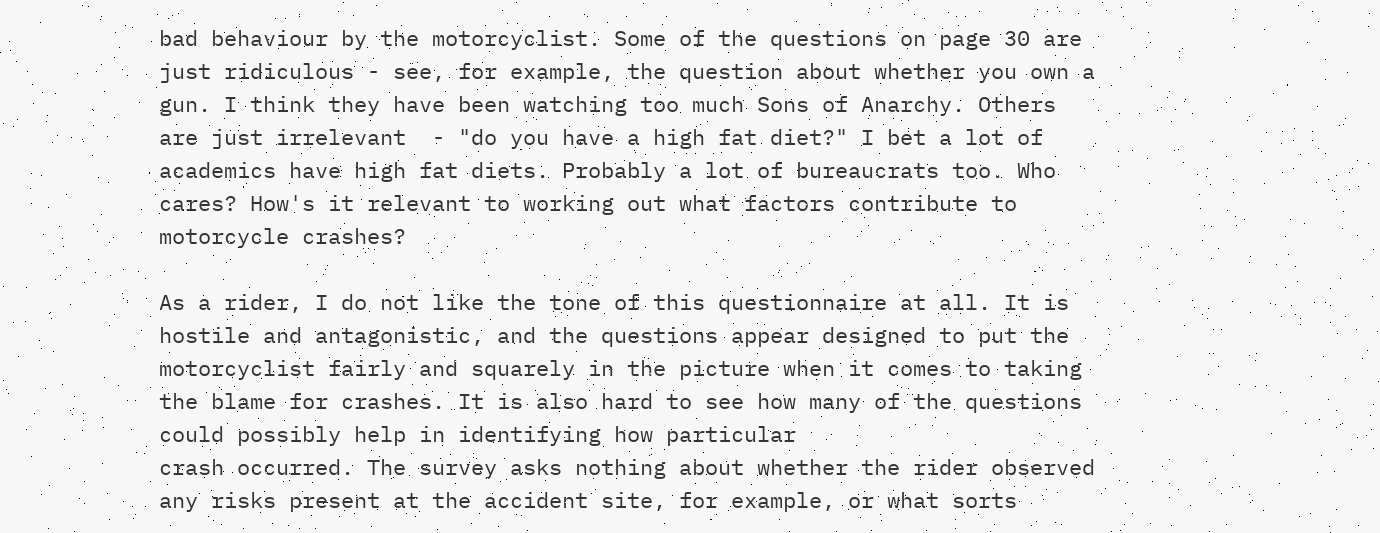bad behaviour by the motorcyclist. Some of the questions on page 30 are just ridiculous - see, for example, the question about whether you own a gun. I think they have been watching too much Sons of Anarchy. Others are just irrelevant  - "do you have a high fat diet?" I bet a lot of academics have high fat diets. Probably a lot of bureaucrats too. Who cares? How's it relevant to working out what factors contribute to motorcycle crashes?

As a rider, I do not like the tone of this questionnaire at all. It is hostile and antagonistic, and the questions appear designed to put the motorcyclist fairly and squarely in the picture when it comes to taking the blame for crashes. It is also hard to see how many of the questions could possibly help in identifying how particular
crash occurred. The survey asks nothing about whether the rider observed any risks present at the accident site, for example, or what sorts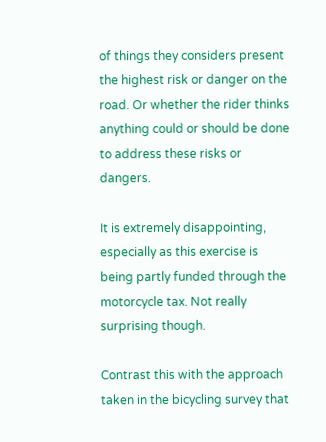of things they considers present the highest risk or danger on the road. Or whether the rider thinks anything could or should be done to address these risks or dangers.

It is extremely disappointing, especially as this exercise is being partly funded through the motorcycle tax. Not really surprising though.

Contrast this with the approach taken in the bicycling survey that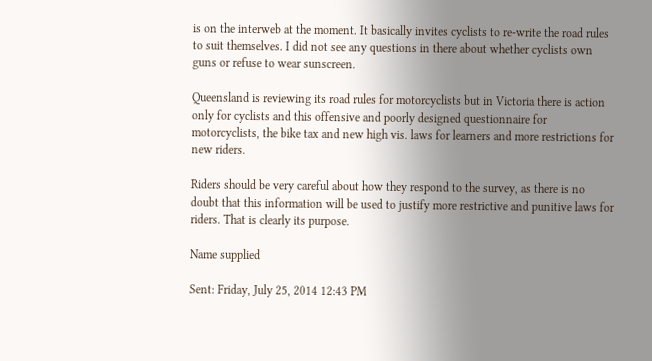is on the interweb at the moment. It basically invites cyclists to re-write the road rules to suit themselves. I did not see any questions in there about whether cyclists own guns or refuse to wear sunscreen.

Queensland is reviewing its road rules for motorcyclists but in Victoria there is action only for cyclists and this offensive and poorly designed questionnaire for motorcyclists, the bike tax and new high vis. laws for learners and more restrictions for new riders.

Riders should be very careful about how they respond to the survey, as there is no doubt that this information will be used to justify more restrictive and punitive laws for riders. That is clearly its purpose.

Name supplied

Sent: Friday, July 25, 2014 12:43 PM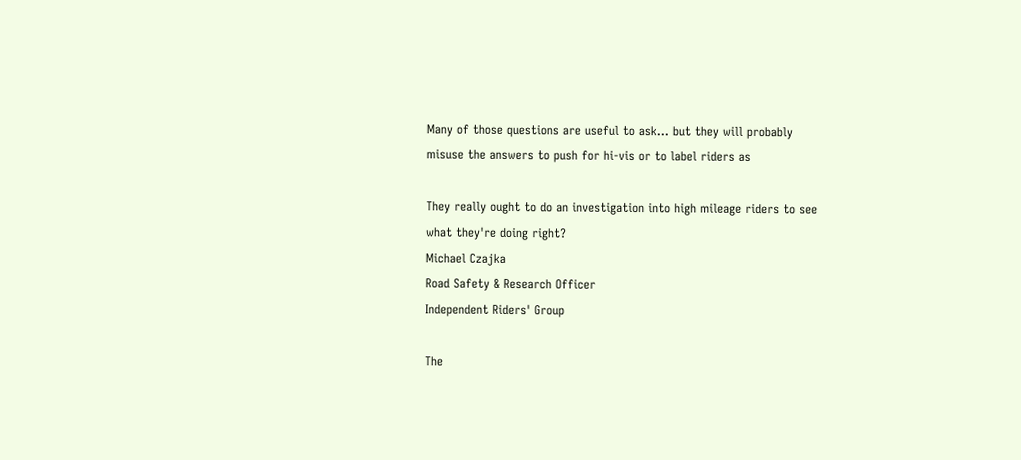Many of those questions are useful to ask... but they will probably
misuse the answers to push for hi-vis or to label riders as

They really ought to do an investigation into high mileage riders to see
what they're doing right?
Michael Czajka
Road Safety & Research Officer
Independent Riders' Group

The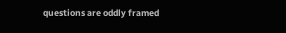questions are oddly framed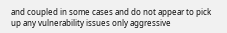and coupled in some cases and do not appear to pick up any vulnerability issues only aggressive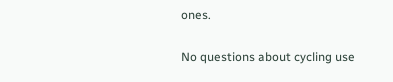ones.

No questions about cycling use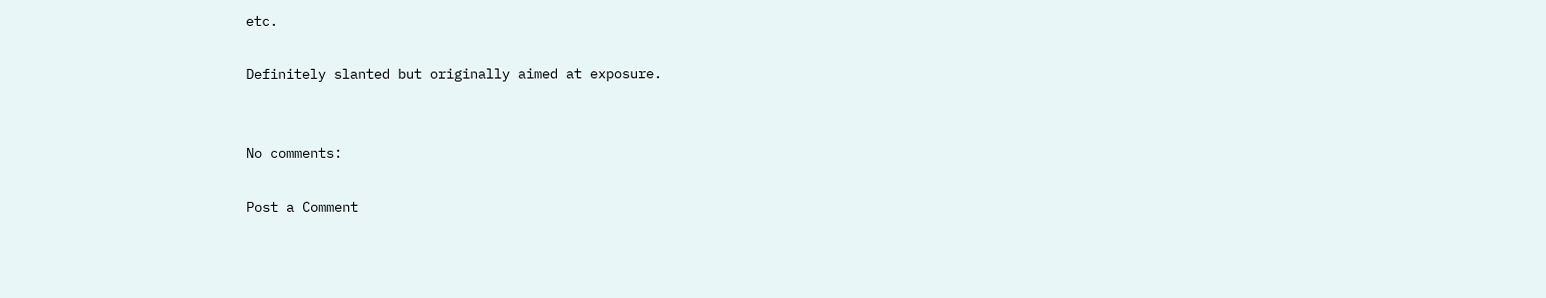etc.

Definitely slanted but originally aimed at exposure.


No comments:

Post a Comment